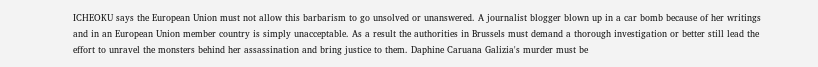ICHEOKU says the European Union must not allow this barbarism to go unsolved or unanswered. A journalist blogger blown up in a car bomb because of her writings and in an European Union member country is simply unacceptable. As a result the authorities in Brussels must demand a thorough investigation or better still lead the effort to unravel the monsters behind her assassination and bring justice to them. Daphine Caruana Galizia's murder must be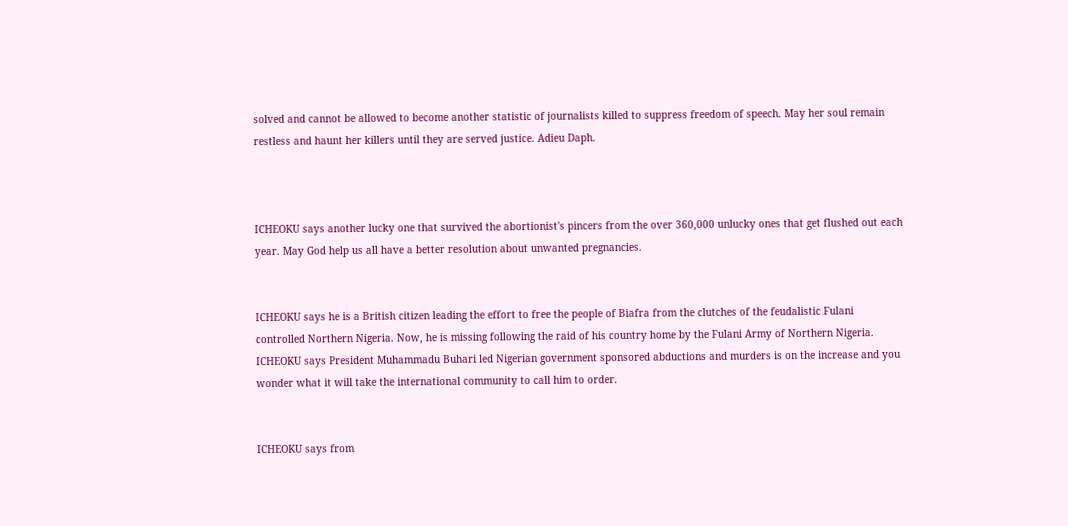solved and cannot be allowed to become another statistic of journalists killed to suppress freedom of speech. May her soul remain restless and haunt her killers until they are served justice. Adieu Daph.



ICHEOKU says another lucky one that survived the abortionist's pincers from the over 360,000 unlucky ones that get flushed out each year. May God help us all have a better resolution about unwanted pregnancies.


ICHEOKU says he is a British citizen leading the effort to free the people of Biafra from the clutches of the feudalistic Fulani controlled Northern Nigeria. Now, he is missing following the raid of his country home by the Fulani Army of Northern Nigeria. ICHEOKU says President Muhammadu Buhari led Nigerian government sponsored abductions and murders is on the increase and you wonder what it will take the international community to call him to order.


ICHEOKU says from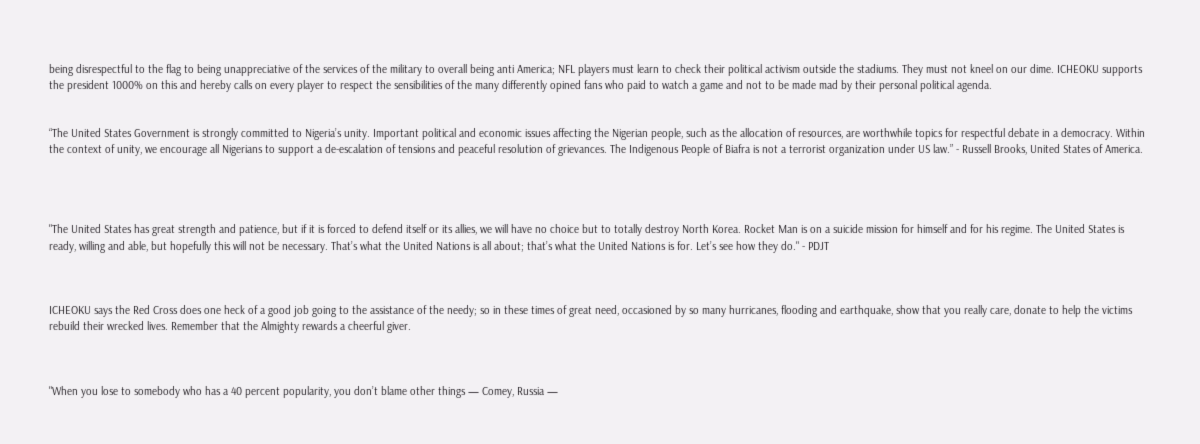being disrespectful to the flag to being unappreciative of the services of the military to overall being anti America; NFL players must learn to check their political activism outside the stadiums. They must not kneel on our dime. ICHEOKU supports the president 1000% on this and hereby calls on every player to respect the sensibilities of the many differently opined fans who paid to watch a game and not to be made mad by their personal political agenda.


“The United States Government is strongly committed to Nigeria’s unity. Important political and economic issues affecting the Nigerian people, such as the allocation of resources, are worthwhile topics for respectful debate in a democracy. Within the context of unity, we encourage all Nigerians to support a de-escalation of tensions and peaceful resolution of grievances. The Indigenous People of Biafra is not a terrorist organization under US law.” - Russell Brooks, United States of America.




"The United States has great strength and patience, but if it is forced to defend itself or its allies, we will have no choice but to totally destroy North Korea. Rocket Man is on a suicide mission for himself and for his regime. The United States is ready, willing and able, but hopefully this will not be necessary. That’s what the United Nations is all about; that’s what the United Nations is for. Let’s see how they do." - PDJT



ICHEOKU says the Red Cross does one heck of a good job going to the assistance of the needy; so in these times of great need, occasioned by so many hurricanes, flooding and earthquake, show that you really care, donate to help the victims rebuild their wrecked lives. Remember that the Almighty rewards a cheerful giver.



"When you lose to somebody who has a 40 percent popularity, you don’t blame other things — Comey, Russia —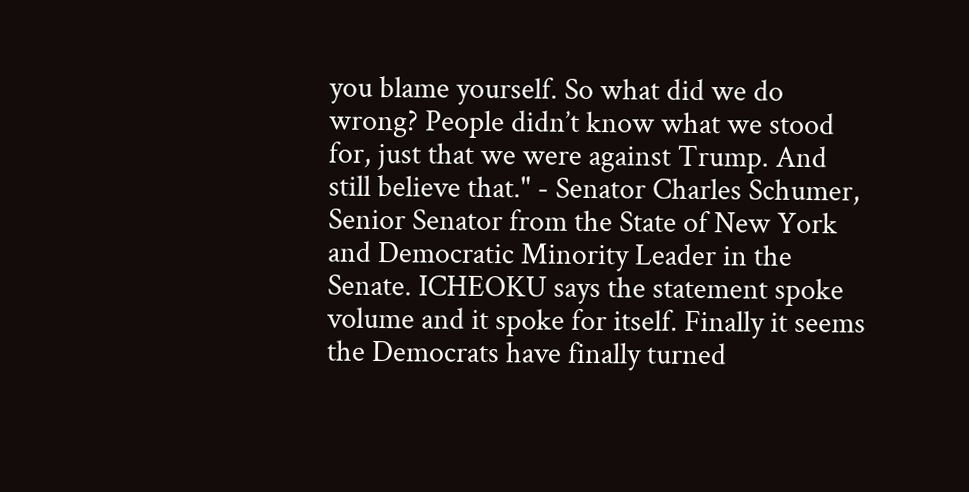you blame yourself. So what did we do wrong? People didn’t know what we stood for, just that we were against Trump. And still believe that." - Senator Charles Schumer, Senior Senator from the State of New York and Democratic Minority Leader in the Senate. ICHEOKU says the statement spoke volume and it spoke for itself. Finally it seems the Democrats have finally turned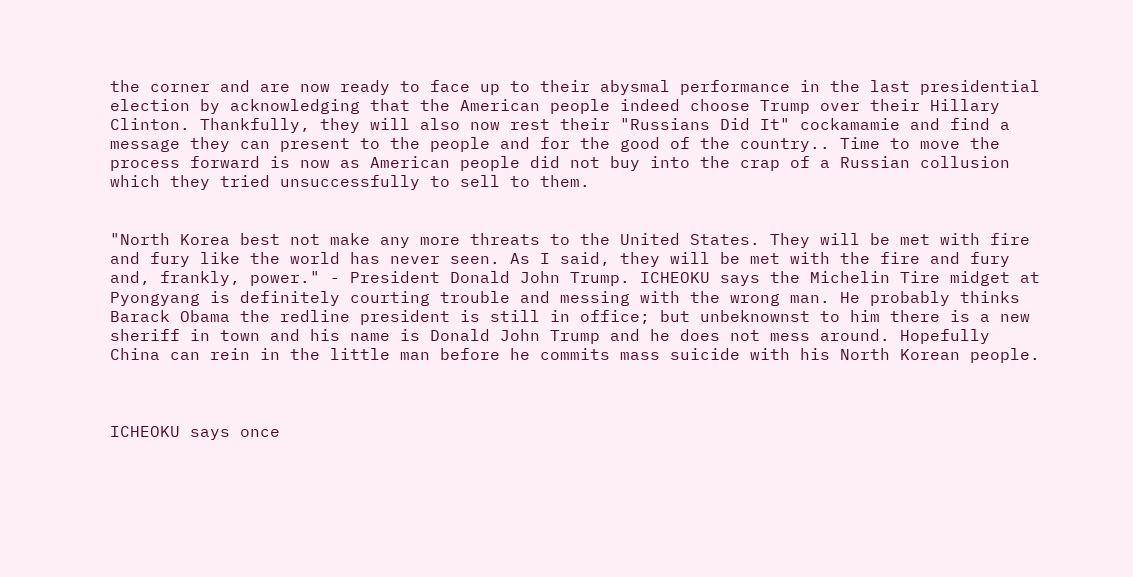the corner and are now ready to face up to their abysmal performance in the last presidential election by acknowledging that the American people indeed choose Trump over their Hillary Clinton. Thankfully, they will also now rest their "Russians Did It" cockamamie and find a message they can present to the people and for the good of the country.. Time to move the process forward is now as American people did not buy into the crap of a Russian collusion which they tried unsuccessfully to sell to them.


"North Korea best not make any more threats to the United States. They will be met with fire and fury like the world has never seen. As I said, they will be met with the fire and fury and, frankly, power." - President Donald John Trump. ICHEOKU says the Michelin Tire midget at Pyongyang is definitely courting trouble and messing with the wrong man. He probably thinks Barack Obama the redline president is still in office; but unbeknownst to him there is a new sheriff in town and his name is Donald John Trump and he does not mess around. Hopefully China can rein in the little man before he commits mass suicide with his North Korean people.



ICHEOKU says once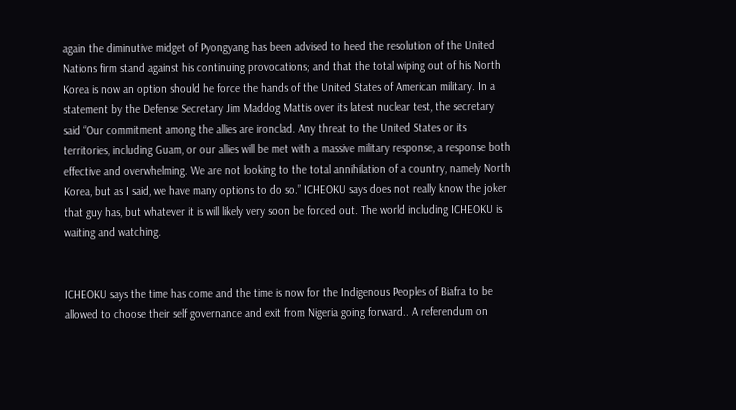again the diminutive midget of Pyongyang has been advised to heed the resolution of the United Nations firm stand against his continuing provocations; and that the total wiping out of his North Korea is now an option should he force the hands of the United States of American military. In a statement by the Defense Secretary Jim Maddog Mattis over its latest nuclear test, the secretary said “Our commitment among the allies are ironclad. Any threat to the United States or its territories, including Guam, or our allies will be met with a massive military response, a response both effective and overwhelming. We are not looking to the total annihilation of a country, namely North Korea, but as I said, we have many options to do so.” ICHEOKU says does not really know the joker that guy has, but whatever it is will likely very soon be forced out. The world including ICHEOKU is waiting and watching.


ICHEOKU says the time has come and the time is now for the Indigenous Peoples of Biafra to be allowed to choose their self governance and exit from Nigeria going forward.. A referendum on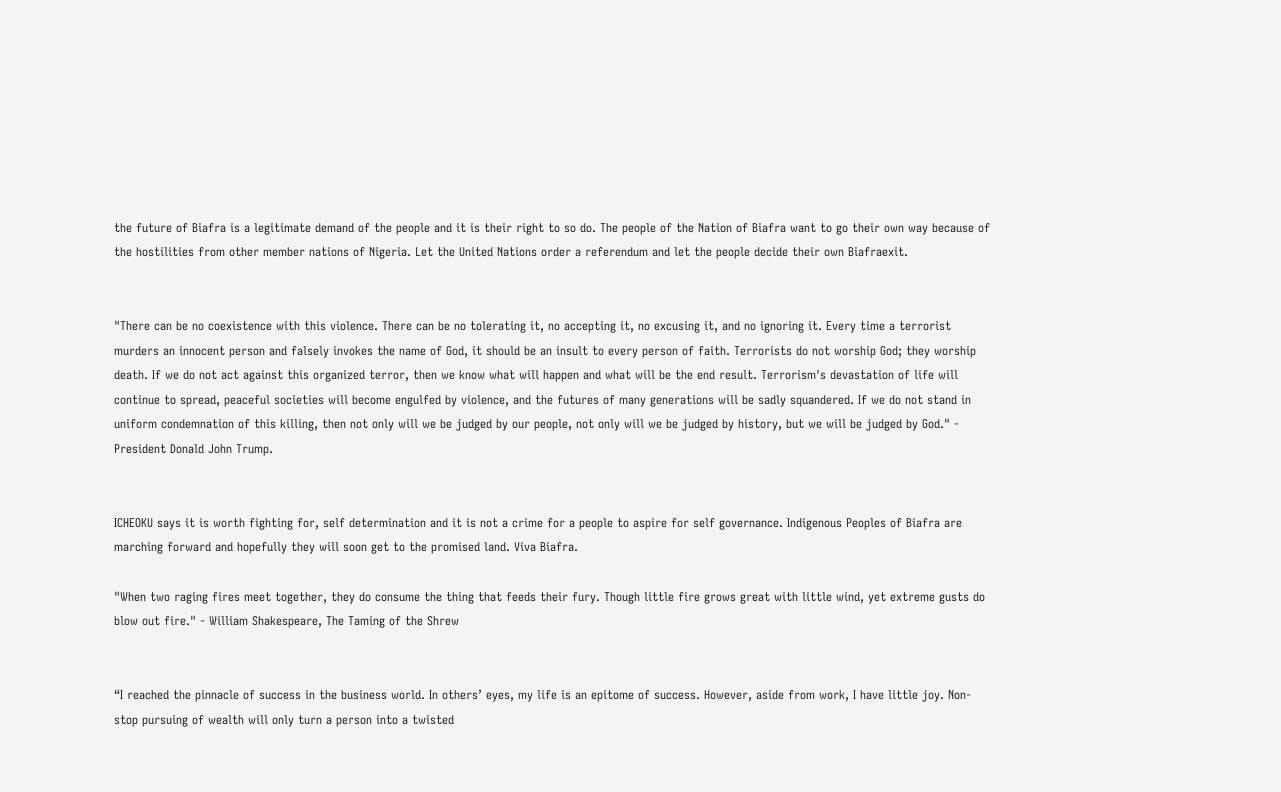the future of Biafra is a legitimate demand of the people and it is their right to so do. The people of the Nation of Biafra want to go their own way because of the hostilities from other member nations of Nigeria. Let the United Nations order a referendum and let the people decide their own Biafraexit.


"There can be no coexistence with this violence. There can be no tolerating it, no accepting it, no excusing it, and no ignoring it. Every time a terrorist murders an innocent person and falsely invokes the name of God, it should be an insult to every person of faith. Terrorists do not worship God; they worship death. If we do not act against this organized terror, then we know what will happen and what will be the end result. Terrorism's devastation of life will continue to spread, peaceful societies will become engulfed by violence, and the futures of many generations will be sadly squandered. If we do not stand in uniform condemnation of this killing, then not only will we be judged by our people, not only will we be judged by history, but we will be judged by God." - President Donald John Trump.


ICHEOKU says it is worth fighting for, self determination and it is not a crime for a people to aspire for self governance. Indigenous Peoples of Biafra are marching forward and hopefully they will soon get to the promised land. Viva Biafra.

"When two raging fires meet together, they do consume the thing that feeds their fury. Though little fire grows great with little wind, yet extreme gusts do blow out fire." - William Shakespeare, The Taming of the Shrew


“I reached the pinnacle of success in the business world. In others’ eyes, my life is an epitome of success. However, aside from work, I have little joy. Non-stop pursuing of wealth will only turn a person into a twisted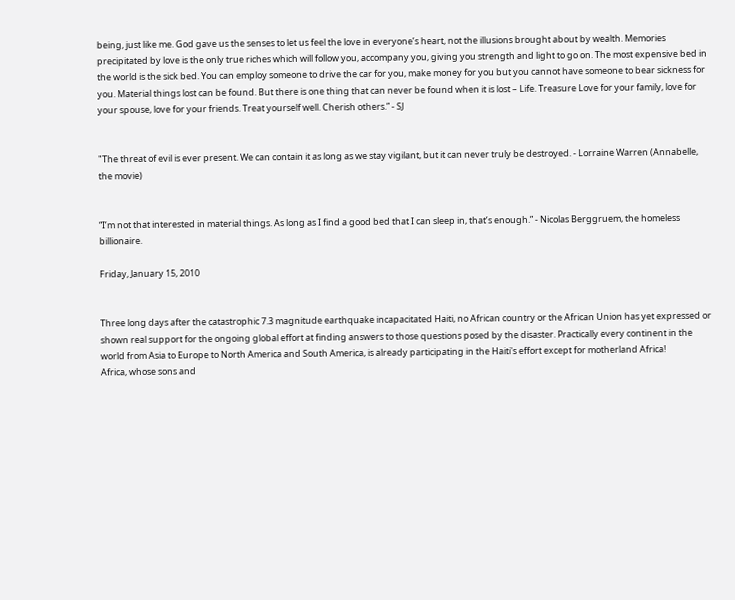being, just like me. God gave us the senses to let us feel the love in everyone’s heart, not the illusions brought about by wealth. Memories precipitated by love is the only true riches which will follow you, accompany you, giving you strength and light to go on. The most expensive bed in the world is the sick bed. You can employ someone to drive the car for you, make money for you but you cannot have someone to bear sickness for you. Material things lost can be found. But there is one thing that can never be found when it is lost – Life. Treasure Love for your family, love for your spouse, love for your friends. Treat yourself well. Cherish others.” - SJ


"The threat of evil is ever present. We can contain it as long as we stay vigilant, but it can never truly be destroyed. - Lorraine Warren (Annabelle, the movie)


“I’m not that interested in material things. As long as I find a good bed that I can sleep in, that’s enough.” - Nicolas Berggruem, the homeless billionaire.

Friday, January 15, 2010


Three long days after the catastrophic 7.3 magnitude earthquake incapacitated Haiti, no African country or the African Union has yet expressed or shown real support for the ongoing global effort at finding answers to those questions posed by the disaster. Practically every continent in the world from Asia to Europe to North America and South America, is already participating in the Haiti's effort except for motherland Africa!
Africa, whose sons and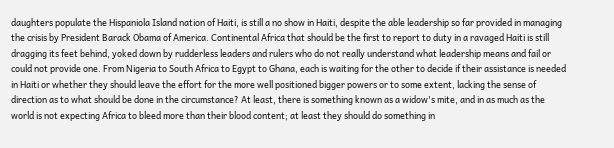daughters populate the Hispaniola Island nation of Haiti, is still a no show in Haiti, despite the able leadership so far provided in managing the crisis by President Barack Obama of America. Continental Africa that should be the first to report to duty in a ravaged Haiti is still dragging its feet behind, yoked down by rudderless leaders and rulers who do not really understand what leadership means and fail or could not provide one. From Nigeria to South Africa to Egypt to Ghana, each is waiting for the other to decide if their assistance is needed in Haiti or whether they should leave the effort for the more well positioned bigger powers or to some extent, lacking the sense of direction as to what should be done in the circumstance? At least, there is something known as a widow's mite, and in as much as the world is not expecting Africa to bleed more than their blood content; at least they should do something in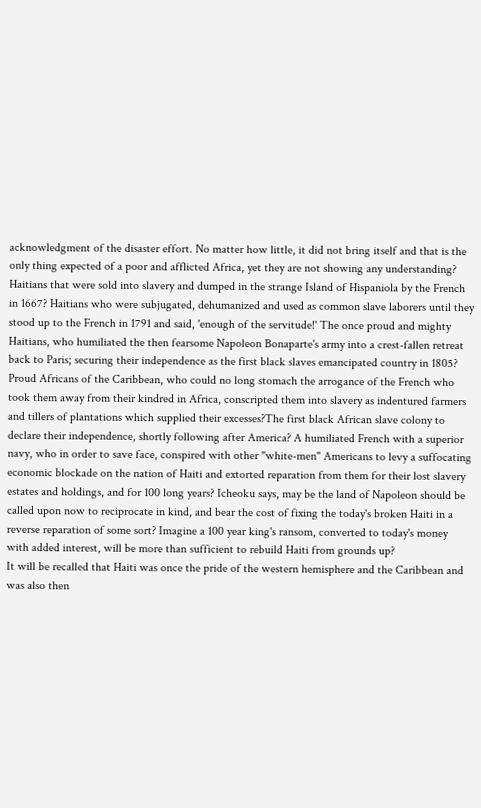acknowledgment of the disaster effort. No matter how little, it did not bring itself and that is the only thing expected of a poor and afflicted Africa, yet they are not showing any understanding?
Haitians that were sold into slavery and dumped in the strange Island of Hispaniola by the French in 1667? Haitians who were subjugated, dehumanized and used as common slave laborers until they stood up to the French in 1791 and said, 'enough of the servitude!' The once proud and mighty Haitians, who humiliated the then fearsome Napoleon Bonaparte's army into a crest-fallen retreat back to Paris; securing their independence as the first black slaves emancipated country in 1805? Proud Africans of the Caribbean, who could no long stomach the arrogance of the French who took them away from their kindred in Africa, conscripted them into slavery as indentured farmers and tillers of plantations which supplied their excesses?The first black African slave colony to declare their independence, shortly following after America? A humiliated French with a superior navy, who in order to save face, conspired with other "white-men" Americans to levy a suffocating economic blockade on the nation of Haiti and extorted reparation from them for their lost slavery estates and holdings, and for 100 long years? Icheoku says, may be the land of Napoleon should be called upon now to reciprocate in kind, and bear the cost of fixing the today's broken Haiti in a reverse reparation of some sort? Imagine a 100 year king's ransom, converted to today's money with added interest, will be more than sufficient to rebuild Haiti from grounds up?
It will be recalled that Haiti was once the pride of the western hemisphere and the Caribbean and was also then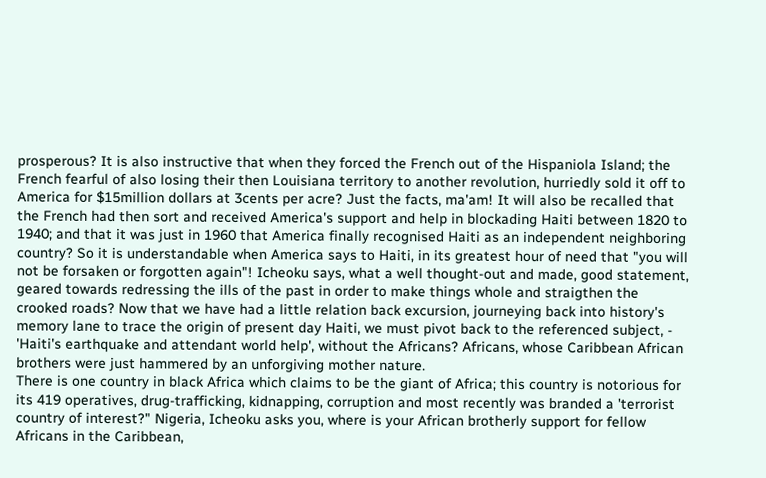prosperous? It is also instructive that when they forced the French out of the Hispaniola Island; the French fearful of also losing their then Louisiana territory to another revolution, hurriedly sold it off to America for $15million dollars at 3cents per acre? Just the facts, ma'am! It will also be recalled that the French had then sort and received America's support and help in blockading Haiti between 1820 to 1940; and that it was just in 1960 that America finally recognised Haiti as an independent neighboring country? So it is understandable when America says to Haiti, in its greatest hour of need that "you will not be forsaken or forgotten again"! Icheoku says, what a well thought-out and made, good statement, geared towards redressing the ills of the past in order to make things whole and straigthen the crooked roads? Now that we have had a little relation back excursion, journeying back into history's memory lane to trace the origin of present day Haiti, we must pivot back to the referenced subject, - 'Haiti's earthquake and attendant world help', without the Africans? Africans, whose Caribbean African brothers were just hammered by an unforgiving mother nature.
There is one country in black Africa which claims to be the giant of Africa; this country is notorious for its 419 operatives, drug-trafficking, kidnapping, corruption and most recently was branded a 'terrorist country of interest?" Nigeria, Icheoku asks you, where is your African brotherly support for fellow Africans in the Caribbean,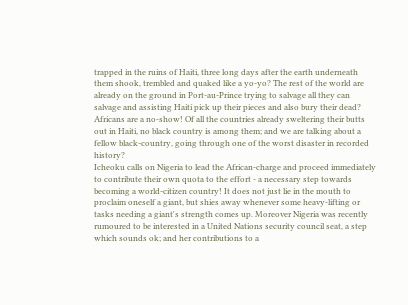trapped in the ruins of Haiti, three long days after the earth underneath them shook, trembled and quaked like a yo-yo? The rest of the world are already on the ground in Port-au-Prince trying to salvage all they can salvage and assisting Haiti pick up their pieces and also bury their dead? Africans are a no-show! Of all the countries already sweltering their butts out in Haiti, no black country is among them; and we are talking about a fellow black-country, going through one of the worst disaster in recorded history?
Icheoku calls on Nigeria to lead the African-charge and proceed immediately to contribute their own quota to the effort - a necessary step towards becoming a world-citizen country! It does not just lie in the mouth to proclaim oneself a giant, but shies away whenever some heavy-lifting or tasks needing a giant's strength comes up. Moreover Nigeria was recently rumoured to be interested in a United Nations security council seat, a step which sounds ok; and her contributions to a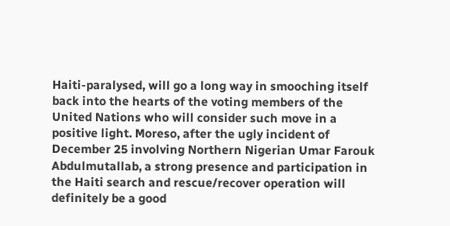Haiti-paralysed, will go a long way in smooching itself back into the hearts of the voting members of the United Nations who will consider such move in a positive light. Moreso, after the ugly incident of December 25 involving Northern Nigerian Umar Farouk Abdulmutallab, a strong presence and participation in the Haiti search and rescue/recover operation will definitely be a good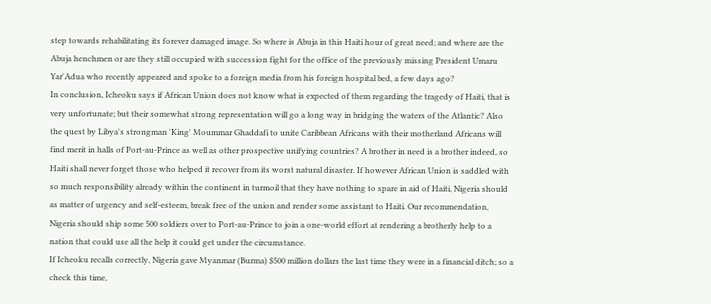step towards rehabilitating its forever damaged image. So where is Abuja in this Haiti hour of great need; and where are the Abuja henchmen or are they still occupied with succession fight for the office of the previously missing President Umaru Yar'Adua who recently appeared and spoke to a foreign media from his foreign hospital bed, a few days ago?
In conclusion, Icheoku says if African Union does not know what is expected of them regarding the tragedy of Haiti, that is very unfortunate; but their somewhat strong representation will go a long way in bridging the waters of the Atlantic? Also the quest by Libya's strongman 'King' Moummar Ghaddafi to unite Caribbean Africans with their motherland Africans will find merit in halls of Port-au-Prince as well as other prospective unifying countries? A brother in need is a brother indeed, so Haiti shall never forget those who helped it recover from its worst natural disaster. If however African Union is saddled with so much responsibility already within the continent in turmoil that they have nothing to spare in aid of Haiti, Nigeria should as matter of urgency and self-esteem, break free of the union and render some assistant to Haiti. Our recommendation, Nigeria should ship some 500 soldiers over to Port-au-Prince to join a one-world effort at rendering a brotherly help to a nation that could use all the help it could get under the circumstance.
If Icheoku recalls correctly, Nigeria gave Myanmar (Burma) $500 million dollars the last time they were in a financial ditch; so a check this time,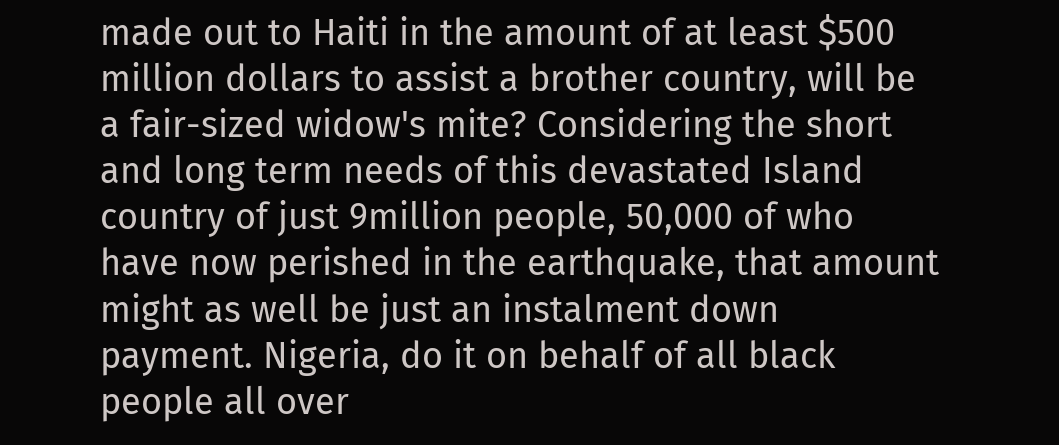made out to Haiti in the amount of at least $500 million dollars to assist a brother country, will be a fair-sized widow's mite? Considering the short and long term needs of this devastated Island country of just 9million people, 50,000 of who have now perished in the earthquake, that amount might as well be just an instalment down payment. Nigeria, do it on behalf of all black people all over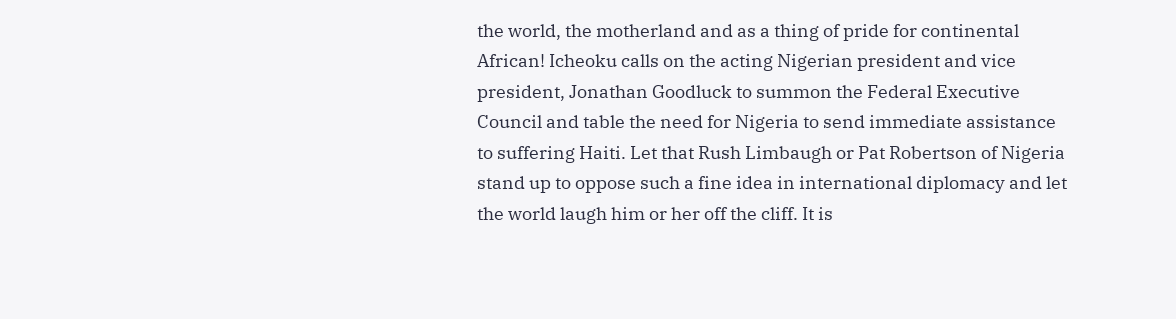the world, the motherland and as a thing of pride for continental African! Icheoku calls on the acting Nigerian president and vice president, Jonathan Goodluck to summon the Federal Executive Council and table the need for Nigeria to send immediate assistance to suffering Haiti. Let that Rush Limbaugh or Pat Robertson of Nigeria stand up to oppose such a fine idea in international diplomacy and let the world laugh him or her off the cliff. It is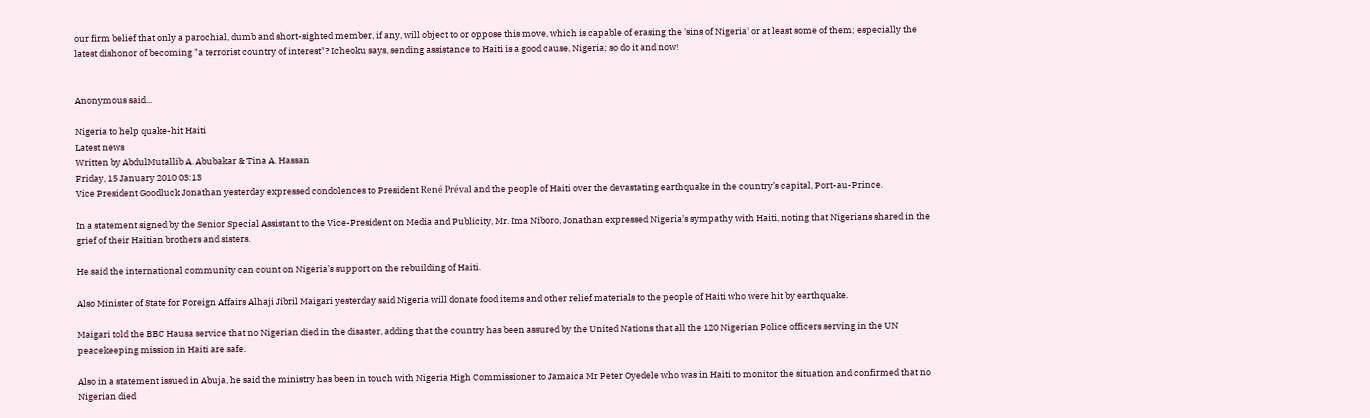our firm belief that only a parochial, dumb and short-sighted member, if any, will object to or oppose this move, which is capable of erasing the 'sins of Nigeria' or at least some of them; especially the latest dishonor of becoming "a terrorist country of interest"? Icheoku says, sending assistance to Haiti is a good cause, Nigeria; so do it and now!


Anonymous said...

Nigeria to help quake-hit Haiti
Latest news
Written by AbdulMutallib A. Abubakar & Tina A. Hassan
Friday, 15 January 2010 03:13
Vice President Goodluck Jonathan yesterday expressed condolences to President René Préval and the people of Haiti over the devastating earthquake in the country’s capital, Port-au-Prince.

In a statement signed by the Senior Special Assistant to the Vice-President on Media and Publicity, Mr. Ima Niboro, Jonathan expressed Nigeria’s sympathy with Haiti, noting that Nigerians shared in the grief of their Haitian brothers and sisters.

He said the international community can count on Nigeria’s support on the rebuilding of Haiti.

Also Minister of State for Foreign Affairs Alhaji Jibril Maigari yesterday said Nigeria will donate food items and other relief materials to the people of Haiti who were hit by earthquake.

Maigari told the BBC Hausa service that no Nigerian died in the disaster, adding that the country has been assured by the United Nations that all the 120 Nigerian Police officers serving in the UN peacekeeping mission in Haiti are safe.

Also in a statement issued in Abuja, he said the ministry has been in touch with Nigeria High Commissioner to Jamaica Mr Peter Oyedele who was in Haiti to monitor the situation and confirmed that no Nigerian died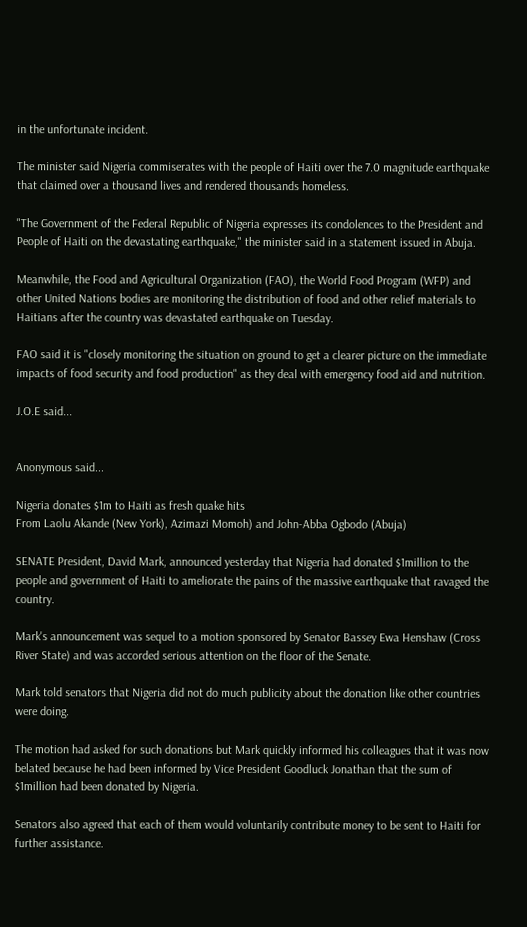in the unfortunate incident.

The minister said Nigeria commiserates with the people of Haiti over the 7.0 magnitude earthquake that claimed over a thousand lives and rendered thousands homeless.

"The Government of the Federal Republic of Nigeria expresses its condolences to the President and People of Haiti on the devastating earthquake," the minister said in a statement issued in Abuja.

Meanwhile, the Food and Agricultural Organization (FAO), the World Food Program (WFP) and other United Nations bodies are monitoring the distribution of food and other relief materials to Haitians after the country was devastated earthquake on Tuesday.

FAO said it is "closely monitoring the situation on ground to get a clearer picture on the immediate impacts of food security and food production" as they deal with emergency food aid and nutrition.

J.O.E said...


Anonymous said...

Nigeria donates $1m to Haiti as fresh quake hits
From Laolu Akande (New York), Azimazi Momoh) and John-Abba Ogbodo (Abuja)

SENATE President, David Mark, announced yesterday that Nigeria had donated $1million to the people and government of Haiti to ameliorate the pains of the massive earthquake that ravaged the country.

Mark's announcement was sequel to a motion sponsored by Senator Bassey Ewa Henshaw (Cross River State) and was accorded serious attention on the floor of the Senate.

Mark told senators that Nigeria did not do much publicity about the donation like other countries were doing.

The motion had asked for such donations but Mark quickly informed his colleagues that it was now belated because he had been informed by Vice President Goodluck Jonathan that the sum of $1million had been donated by Nigeria.

Senators also agreed that each of them would voluntarily contribute money to be sent to Haiti for further assistance.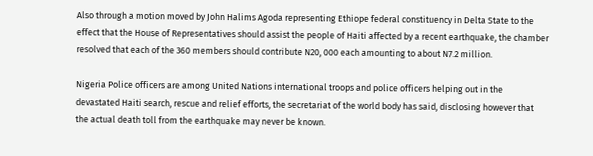Also through a motion moved by John Halims Agoda representing Ethiope federal constituency in Delta State to the effect that the House of Representatives should assist the people of Haiti affected by a recent earthquake, the chamber resolved that each of the 360 members should contribute N20, 000 each amounting to about N7.2 million.

Nigeria Police officers are among United Nations international troops and police officers helping out in the devastated Haiti search, rescue and relief efforts, the secretariat of the world body has said, disclosing however that the actual death toll from the earthquake may never be known.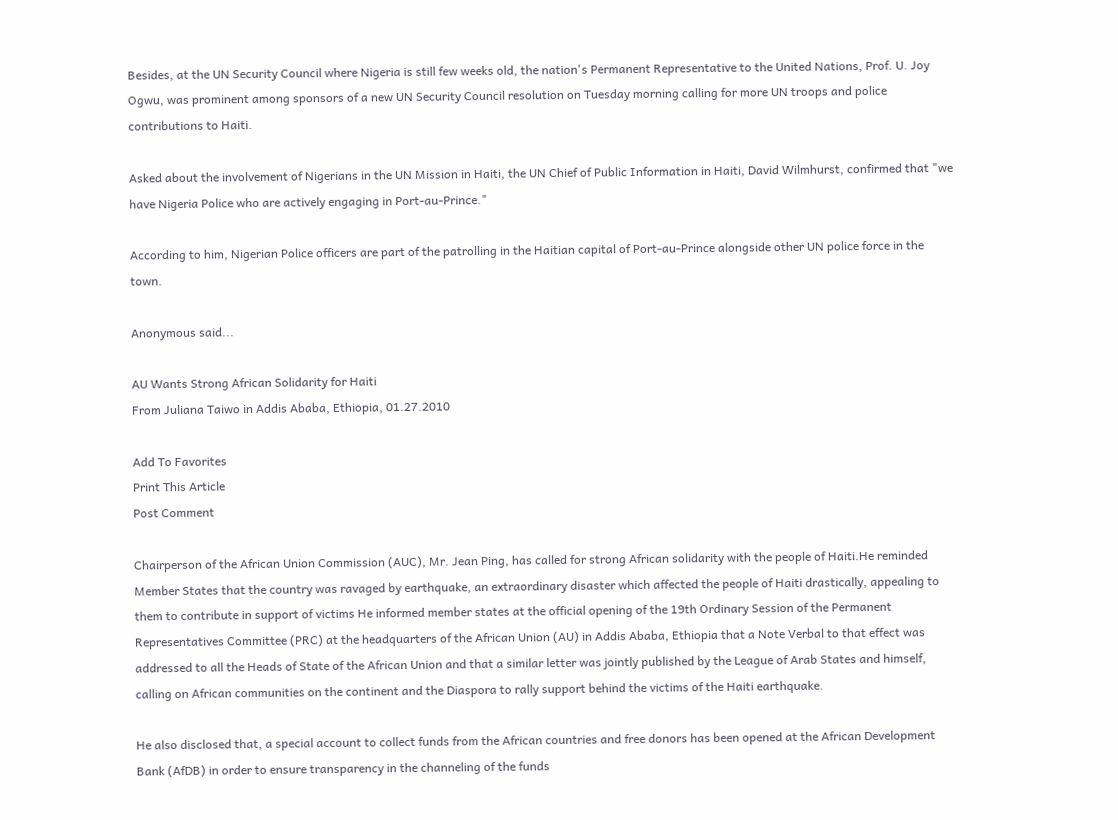Besides, at the UN Security Council where Nigeria is still few weeks old, the nation's Permanent Representative to the United Nations, Prof. U. Joy Ogwu, was prominent among sponsors of a new UN Security Council resolution on Tuesday morning calling for more UN troops and police contributions to Haiti.

Asked about the involvement of Nigerians in the UN Mission in Haiti, the UN Chief of Public Information in Haiti, David Wilmhurst, confirmed that "we have Nigeria Police who are actively engaging in Port-au-Prince."

According to him, Nigerian Police officers are part of the patrolling in the Haitian capital of Port-au-Prince alongside other UN police force in the town.

Anonymous said...

AU Wants Strong African Solidarity for Haiti
From Juliana Taiwo in Addis Ababa, Ethiopia, 01.27.2010

Add To Favorites
Print This Article
Post Comment

Chairperson of the African Union Commission (AUC), Mr. Jean Ping, has called for strong African solidarity with the people of Haiti.He reminded Member States that the country was ravaged by earthquake, an extraordinary disaster which affected the people of Haiti drastically, appealing to them to contribute in support of victims He informed member states at the official opening of the 19th Ordinary Session of the Permanent Representatives Committee (PRC) at the headquarters of the African Union (AU) in Addis Ababa, Ethiopia that a Note Verbal to that effect was addressed to all the Heads of State of the African Union and that a similar letter was jointly published by the League of Arab States and himself, calling on African communities on the continent and the Diaspora to rally support behind the victims of the Haiti earthquake.

He also disclosed that, a special account to collect funds from the African countries and free donors has been opened at the African Development Bank (AfDB) in order to ensure transparency in the channeling of the funds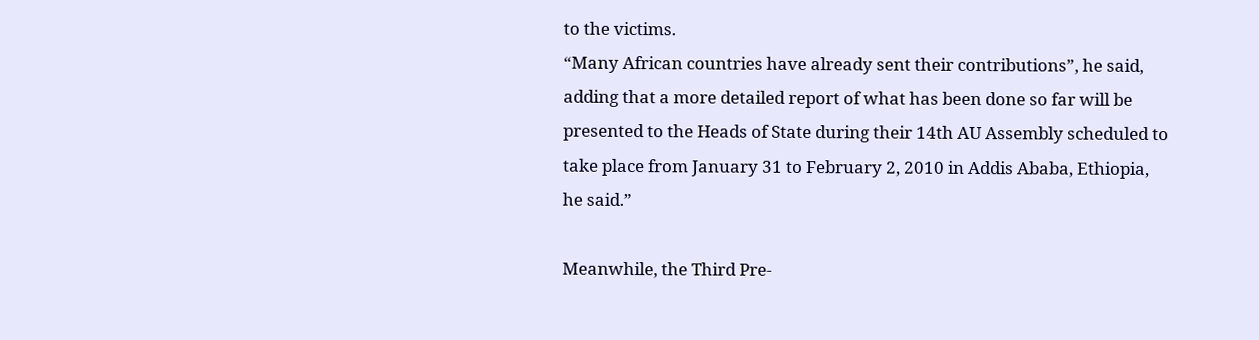to the victims.
“Many African countries have already sent their contributions”, he said, adding that a more detailed report of what has been done so far will be presented to the Heads of State during their 14th AU Assembly scheduled to take place from January 31 to February 2, 2010 in Addis Ababa, Ethiopia, he said.”

Meanwhile, the Third Pre-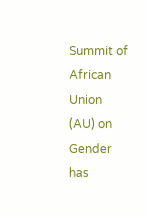Summit of African Union (AU) on Gender has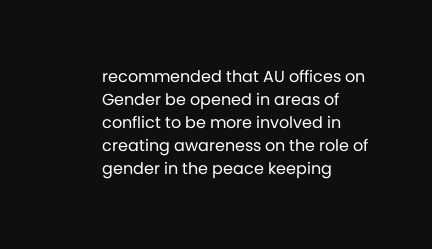recommended that AU offices on Gender be opened in areas of conflict to be more involved in creating awareness on the role of gender in the peace keeping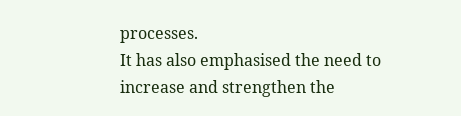processes.
It has also emphasised the need to increase and strengthen the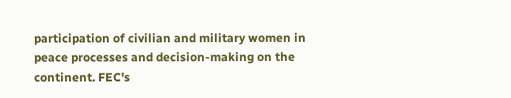participation of civilian and military women in peace processes and decision-making on the continent. FEC's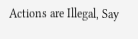Actions are Illegal, Say